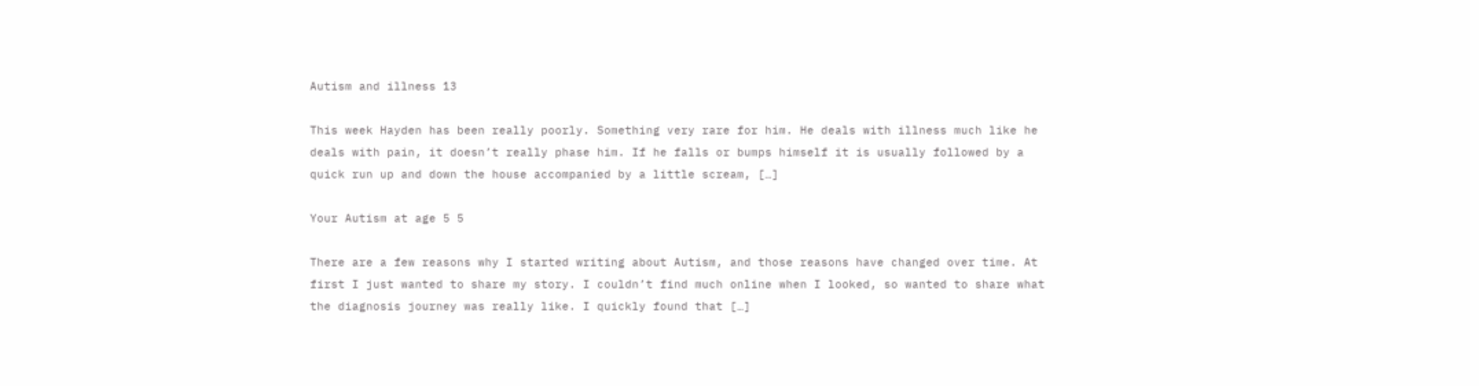Autism and illness 13

This week Hayden has been really poorly. Something very rare for him. He deals with illness much like he deals with pain, it doesn’t really phase him. If he falls or bumps himself it is usually followed by a quick run up and down the house accompanied by a little scream, […]

Your Autism at age 5 5

There are a few reasons why I started writing about Autism, and those reasons have changed over time. At first I just wanted to share my story. I couldn’t find much online when I looked, so wanted to share what the diagnosis journey was really like. I quickly found that […]